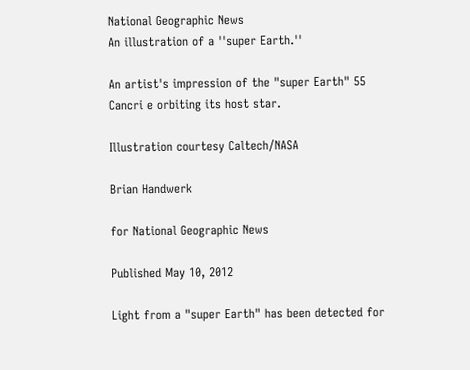National Geographic News
An illustration of a ''super Earth.''

An artist's impression of the "super Earth" 55 Cancri e orbiting its host star.

Illustration courtesy Caltech/NASA

Brian Handwerk

for National Geographic News

Published May 10, 2012

Light from a "super Earth" has been detected for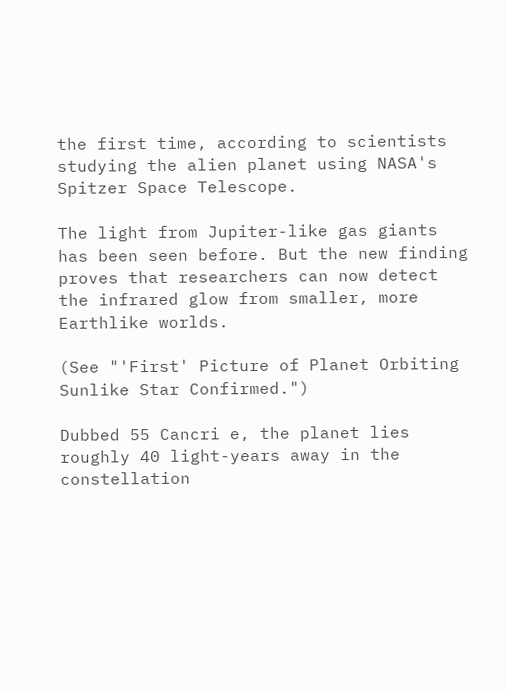the first time, according to scientists studying the alien planet using NASA's Spitzer Space Telescope.

The light from Jupiter-like gas giants has been seen before. But the new finding proves that researchers can now detect the infrared glow from smaller, more Earthlike worlds.

(See "'First' Picture of Planet Orbiting Sunlike Star Confirmed.")

Dubbed 55 Cancri e, the planet lies roughly 40 light-years away in the constellation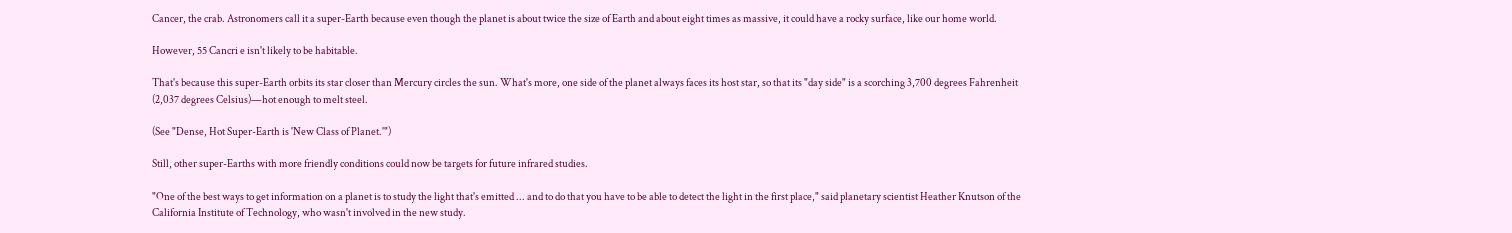Cancer, the crab. Astronomers call it a super-Earth because even though the planet is about twice the size of Earth and about eight times as massive, it could have a rocky surface, like our home world.

However, 55 Cancri e isn't likely to be habitable.

That's because this super-Earth orbits its star closer than Mercury circles the sun. What's more, one side of the planet always faces its host star, so that its "day side" is a scorching 3,700 degrees Fahrenheit (2,037 degrees Celsius)—hot enough to melt steel.

(See "Dense, Hot Super-Earth is 'New Class of Planet.'")

Still, other super-Earths with more friendly conditions could now be targets for future infrared studies.

"One of the best ways to get information on a planet is to study the light that's emitted ... and to do that you have to be able to detect the light in the first place," said planetary scientist Heather Knutson of the California Institute of Technology, who wasn't involved in the new study.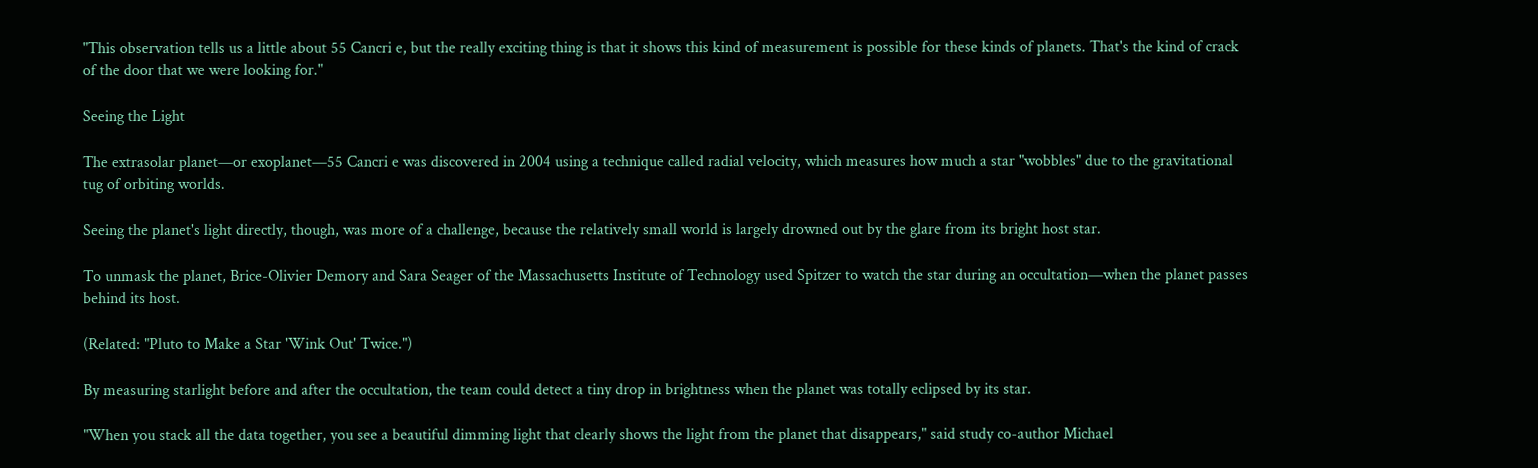"This observation tells us a little about 55 Cancri e, but the really exciting thing is that it shows this kind of measurement is possible for these kinds of planets. That's the kind of crack of the door that we were looking for."

Seeing the Light

The extrasolar planet—or exoplanet—55 Cancri e was discovered in 2004 using a technique called radial velocity, which measures how much a star "wobbles" due to the gravitational tug of orbiting worlds.

Seeing the planet's light directly, though, was more of a challenge, because the relatively small world is largely drowned out by the glare from its bright host star.

To unmask the planet, Brice-Olivier Demory and Sara Seager of the Massachusetts Institute of Technology used Spitzer to watch the star during an occultation—when the planet passes behind its host.

(Related: "Pluto to Make a Star 'Wink Out' Twice.")

By measuring starlight before and after the occultation, the team could detect a tiny drop in brightness when the planet was totally eclipsed by its star.

"When you stack all the data together, you see a beautiful dimming light that clearly shows the light from the planet that disappears," said study co-author Michael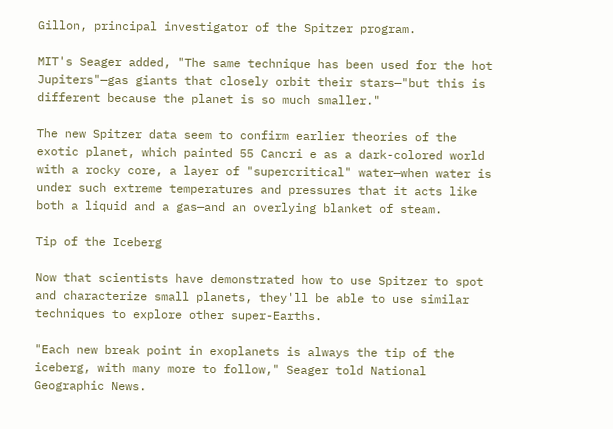Gillon, principal investigator of the Spitzer program.

MIT's Seager added, "The same technique has been used for the hot Jupiters"—gas giants that closely orbit their stars—"but this is different because the planet is so much smaller."

The new Spitzer data seem to confirm earlier theories of the exotic planet, which painted 55 Cancri e as a dark-colored world with a rocky core, a layer of "supercritical" water—when water is under such extreme temperatures and pressures that it acts like both a liquid and a gas—and an overlying blanket of steam.

Tip of the Iceberg

Now that scientists have demonstrated how to use Spitzer to spot and characterize small planets, they'll be able to use similar techniques to explore other super-Earths.

"Each new break point in exoplanets is always the tip of the iceberg, with many more to follow," Seager told National Geographic News.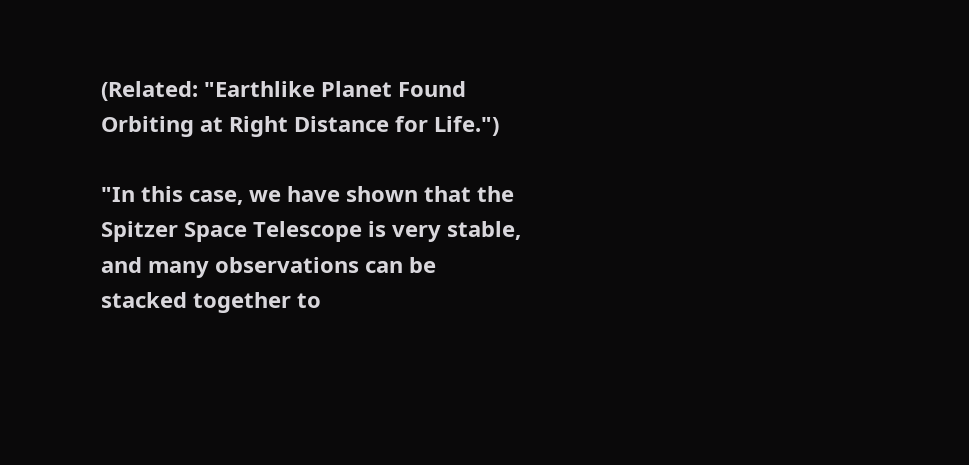(Related: "Earthlike Planet Found Orbiting at Right Distance for Life.")

"In this case, we have shown that the Spitzer Space Telescope is very stable, and many observations can be stacked together to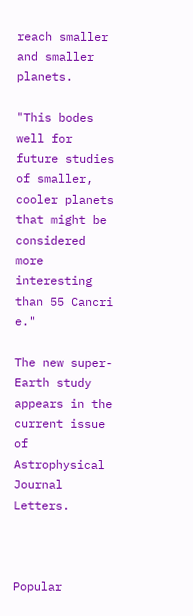reach smaller and smaller planets.

"This bodes well for future studies of smaller, cooler planets that might be considered more interesting than 55 Cancri e."

The new super-Earth study appears in the current issue of Astrophysical Journal Letters.



Popular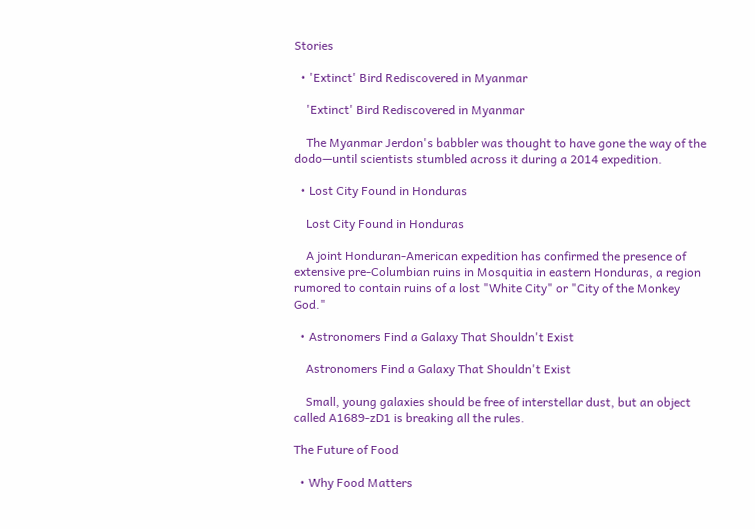Stories

  • 'Extinct' Bird Rediscovered in Myanmar

    'Extinct' Bird Rediscovered in Myanmar

    The Myanmar Jerdon's babbler was thought to have gone the way of the dodo—until scientists stumbled across it during a 2014 expedition.

  • Lost City Found in Honduras

    Lost City Found in Honduras

    A joint Honduran-American expedition has confirmed the presence of extensive pre-Columbian ruins in Mosquitia in eastern Honduras, a region rumored to contain ruins of a lost "White City" or "City of the Monkey God."

  • Astronomers Find a Galaxy That Shouldn't Exist

    Astronomers Find a Galaxy That Shouldn't Exist

    Small, young galaxies should be free of interstellar dust, but an object called A1689-zD1 is breaking all the rules.

The Future of Food

  • Why Food Matters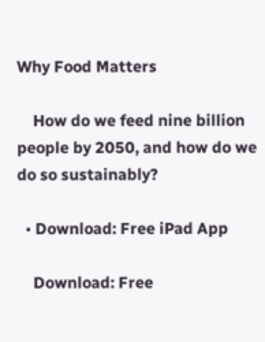Why Food Matters

    How do we feed nine billion people by 2050, and how do we do so sustainably?

  • Download: Free iPad App

    Download: Free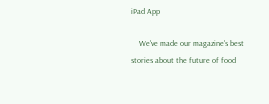iPad App

    We've made our magazine's best stories about the future of food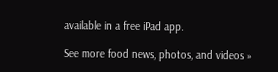available in a free iPad app.

See more food news, photos, and videos »